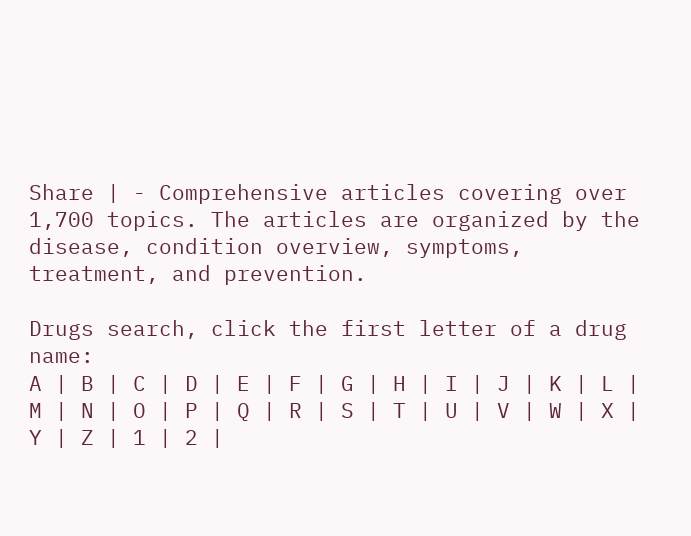Share | - Comprehensive articles covering over 1,700 topics. The articles are organized by the disease, condition overview, symptoms, treatment, and prevention.

Drugs search, click the first letter of a drug name:
A | B | C | D | E | F | G | H | I | J | K | L | M | N | O | P | Q | R | S | T | U | V | W | X | Y | Z | 1 | 2 |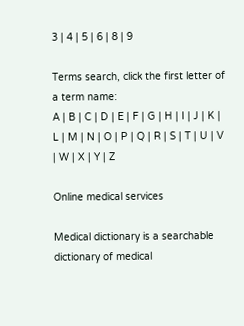3 | 4 | 5 | 6 | 8 | 9

Terms search, click the first letter of a term name:
A | B | C | D | E | F | G | H | I | J | K | L | M | N | O | P | Q | R | S | T | U | V | W | X | Y | Z

Online medical services

Medical dictionary is a searchable dictionary of medical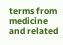terms from medicine and related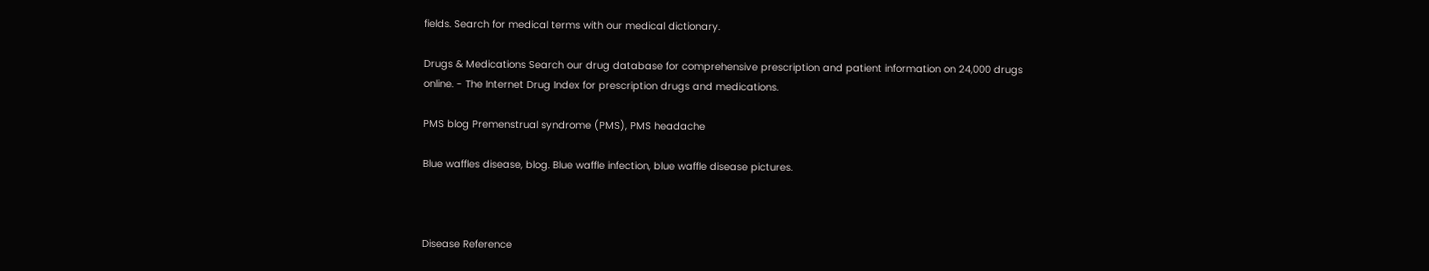fields. Search for medical terms with our medical dictionary.

Drugs & Medications Search our drug database for comprehensive prescription and patient information on 24,000 drugs online. - The Internet Drug Index for prescription drugs and medications.

PMS blog Premenstrual syndrome (PMS), PMS headache

Blue waffles disease, blog. Blue waffle infection, blue waffle disease pictures.



Disease Reference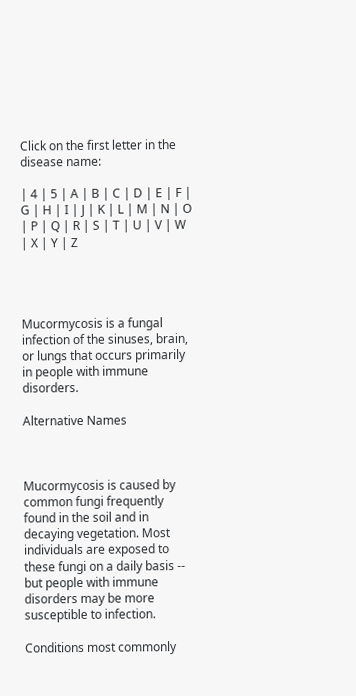Click on the first letter in the disease name:

| 4 | 5 | A | B | C | D | E | F | G | H | I | J | K | L | M | N | O | P | Q | R | S | T | U | V | W | X | Y | Z




Mucormycosis is a fungal infection of the sinuses, brain, or lungs that occurs primarily in people with immune disorders.

Alternative Names



Mucormycosis is caused by common fungi frequently found in the soil and in decaying vegetation. Most individuals are exposed to these fungi on a daily basis -- but people with immune disorders may be more susceptible to infection.

Conditions most commonly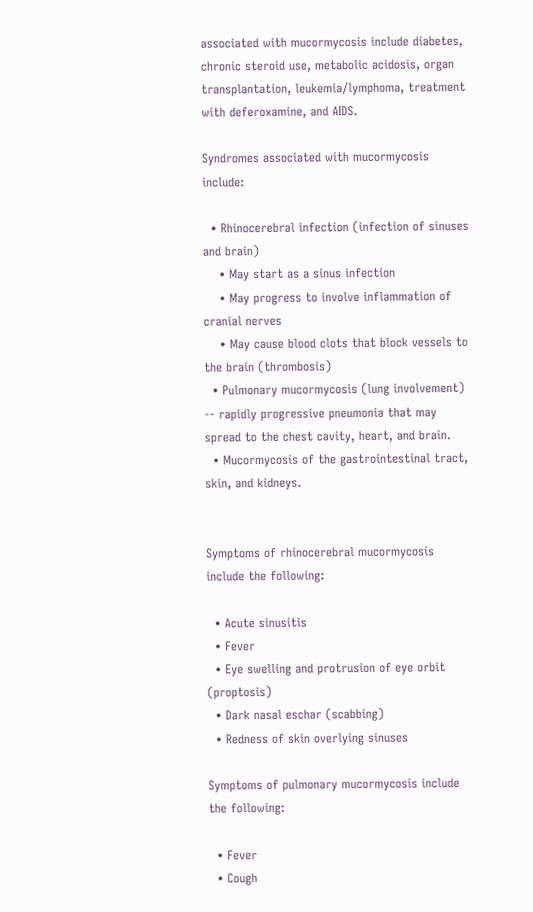associated with mucormycosis include diabetes, chronic steroid use, metabolic acidosis, organ transplantation, leukemia/lymphoma, treatment with deferoxamine, and AIDS.

Syndromes associated with mucormycosis include:

  • Rhinocerebral infection (infection of sinuses and brain)
    • May start as a sinus infection
    • May progress to involve inflammation of cranial nerves
    • May cause blood clots that block vessels to the brain (thrombosis)
  • Pulmonary mucormycosis (lung involvement) -- rapidly progressive pneumonia that may spread to the chest cavity, heart, and brain.
  • Mucormycosis of the gastrointestinal tract, skin, and kidneys.


Symptoms of rhinocerebral mucormycosis include the following:

  • Acute sinusitis
  • Fever
  • Eye swelling and protrusion of eye orbit (proptosis)
  • Dark nasal eschar (scabbing)
  • Redness of skin overlying sinuses

Symptoms of pulmonary mucormycosis include the following:

  • Fever
  • Cough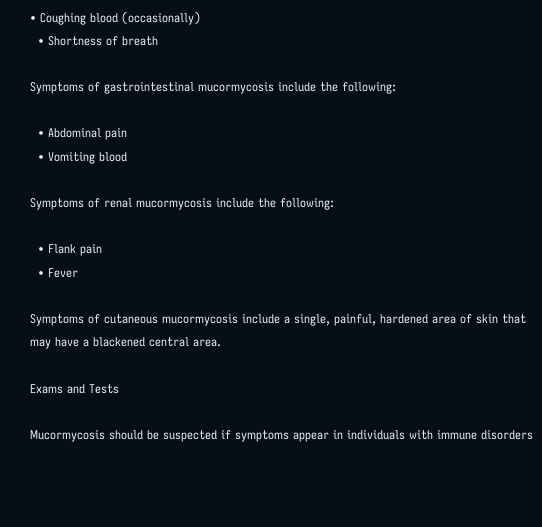• Coughing blood (occasionally)
  • Shortness of breath

Symptoms of gastrointestinal mucormycosis include the following:

  • Abdominal pain
  • Vomiting blood

Symptoms of renal mucormycosis include the following:

  • Flank pain
  • Fever

Symptoms of cutaneous mucormycosis include a single, painful, hardened area of skin that may have a blackened central area.

Exams and Tests

Mucormycosis should be suspected if symptoms appear in individuals with immune disorders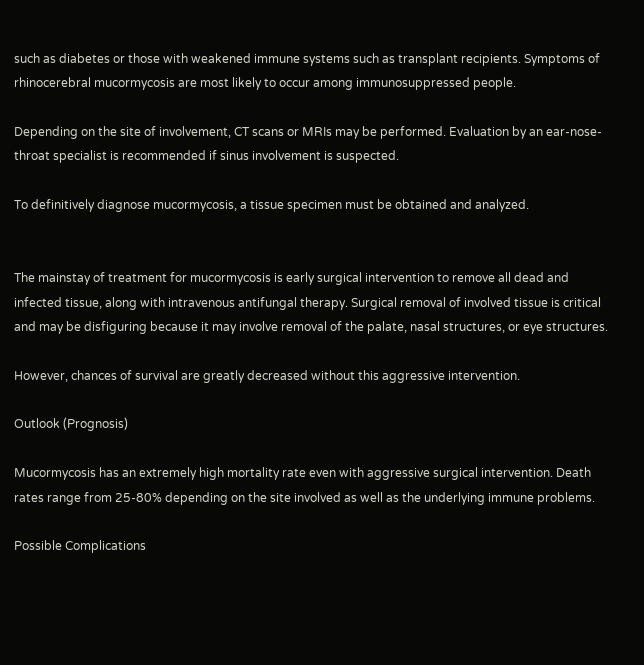such as diabetes or those with weakened immune systems such as transplant recipients. Symptoms of rhinocerebral mucormycosis are most likely to occur among immunosuppressed people.

Depending on the site of involvement, CT scans or MRIs may be performed. Evaluation by an ear-nose-throat specialist is recommended if sinus involvement is suspected.

To definitively diagnose mucormycosis, a tissue specimen must be obtained and analyzed.


The mainstay of treatment for mucormycosis is early surgical intervention to remove all dead and infected tissue, along with intravenous antifungal therapy. Surgical removal of involved tissue is critical and may be disfiguring because it may involve removal of the palate, nasal structures, or eye structures.

However, chances of survival are greatly decreased without this aggressive intervention.

Outlook (Prognosis)

Mucormycosis has an extremely high mortality rate even with aggressive surgical intervention. Death rates range from 25-80% depending on the site involved as well as the underlying immune problems.

Possible Complications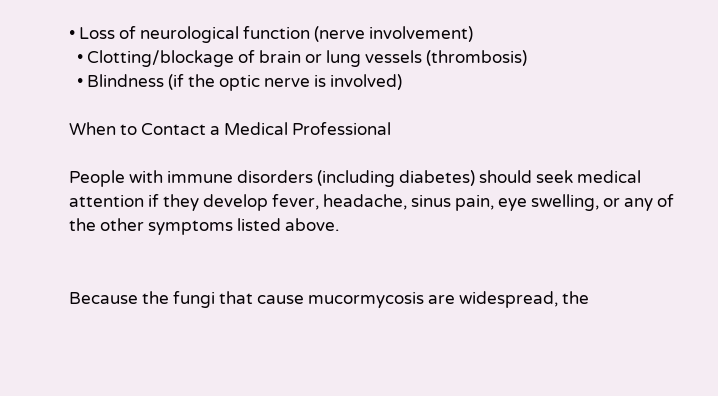• Loss of neurological function (nerve involvement)
  • Clotting/blockage of brain or lung vessels (thrombosis)
  • Blindness (if the optic nerve is involved)

When to Contact a Medical Professional

People with immune disorders (including diabetes) should seek medical attention if they develop fever, headache, sinus pain, eye swelling, or any of the other symptoms listed above.


Because the fungi that cause mucormycosis are widespread, the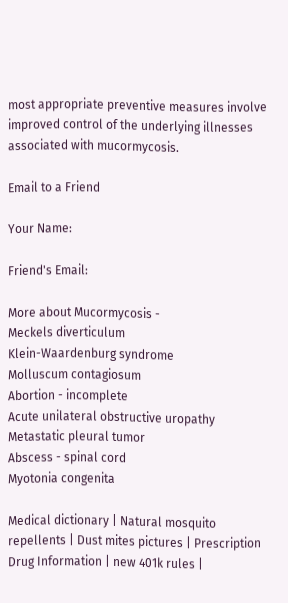most appropriate preventive measures involve improved control of the underlying illnesses associated with mucormycosis.

Email to a Friend

Your Name:

Friend's Email:

More about Mucormycosis -
Meckels diverticulum
Klein-Waardenburg syndrome
Molluscum contagiosum
Abortion - incomplete
Acute unilateral obstructive uropathy
Metastatic pleural tumor
Abscess - spinal cord
Myotonia congenita

Medical dictionary | Natural mosquito repellents | Dust mites pictures | Prescription Drug Information | new 401k rules |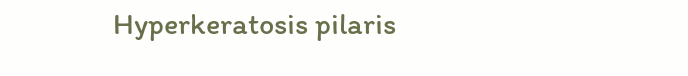Hyperkeratosis pilaris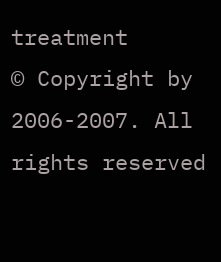treatment
© Copyright by 2006-2007. All rights reserved